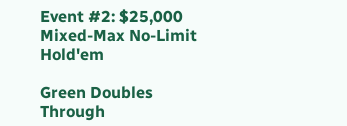Event #2: $25,000 Mixed-Max No-Limit Hold'em

Green Doubles Through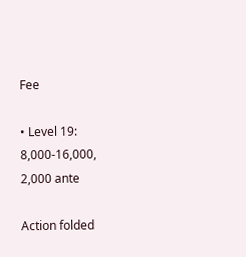Fee

• Level 19: 8,000-16,000, 2,000 ante

Action folded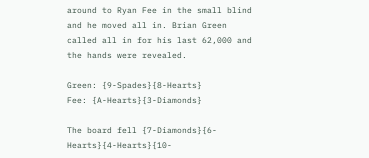around to Ryan Fee in the small blind and he moved all in. Brian Green called all in for his last 62,000 and the hands were revealed.

Green: {9-Spades}{8-Hearts}
Fee: {A-Hearts}{3-Diamonds}

The board fell {7-Diamonds}{6-Hearts}{4-Hearts}{10-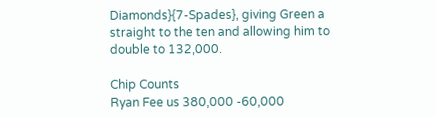Diamonds}{7-Spades}, giving Green a straight to the ten and allowing him to double to 132,000.

Chip Counts
Ryan Fee us 380,000 -60,000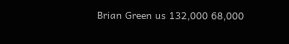Brian Green us 132,000 68,000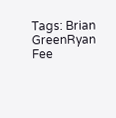Tags: Brian GreenRyan Fee